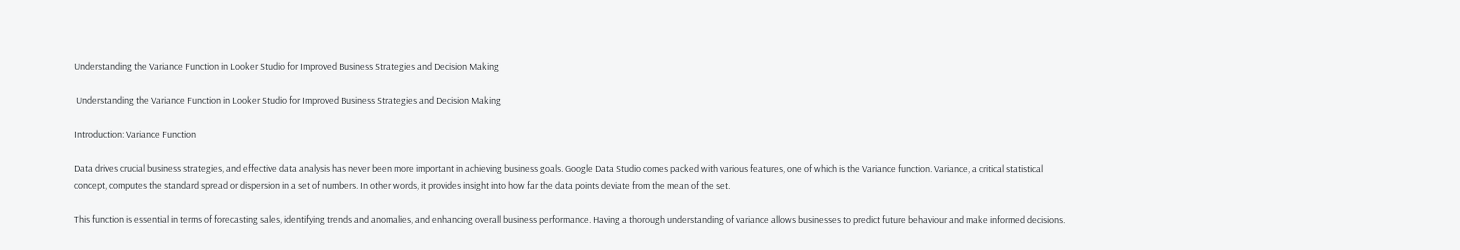Understanding the Variance Function in Looker Studio for Improved Business Strategies and Decision Making

 Understanding the Variance Function in Looker Studio for Improved Business Strategies and Decision Making

Introduction: Variance Function

Data drives crucial business strategies, and effective data analysis has never been more important in achieving business goals. Google Data Studio comes packed with various features, one of which is the Variance function. Variance, a critical statistical concept, computes the standard spread or dispersion in a set of numbers. In other words, it provides insight into how far the data points deviate from the mean of the set.

This function is essential in terms of forecasting sales, identifying trends and anomalies, and enhancing overall business performance. Having a thorough understanding of variance allows businesses to predict future behaviour and make informed decisions.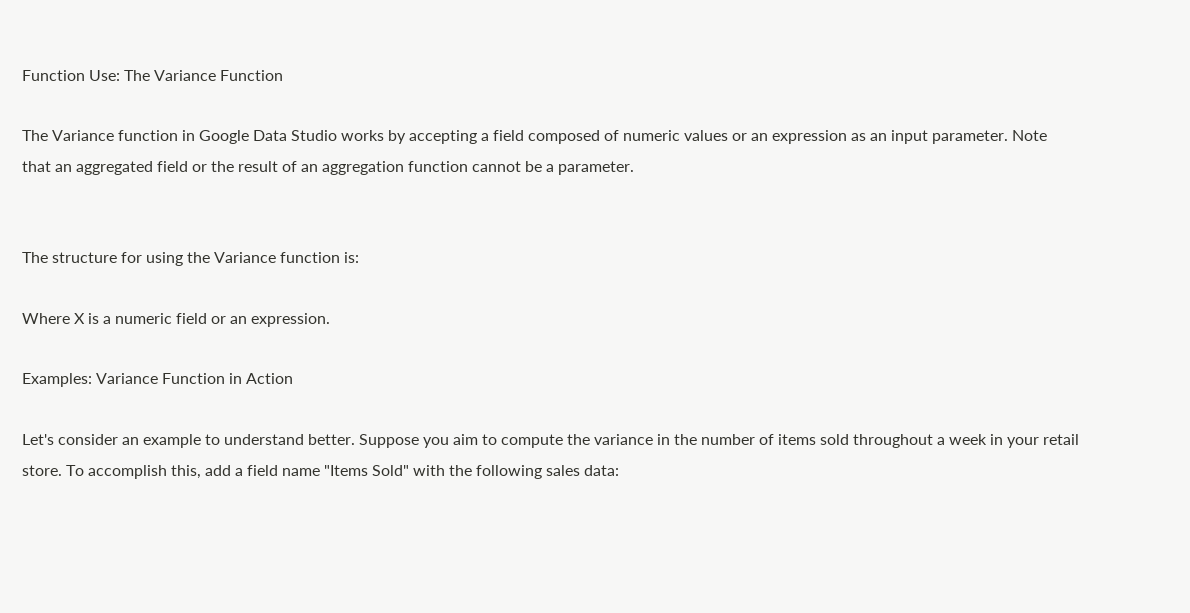Function Use: The Variance Function

The Variance function in Google Data Studio works by accepting a field composed of numeric values or an expression as an input parameter. Note that an aggregated field or the result of an aggregation function cannot be a parameter.


The structure for using the Variance function is:

Where X is a numeric field or an expression.

Examples: Variance Function in Action

Let's consider an example to understand better. Suppose you aim to compute the variance in the number of items sold throughout a week in your retail store. To accomplish this, add a field name "Items Sold" with the following sales data: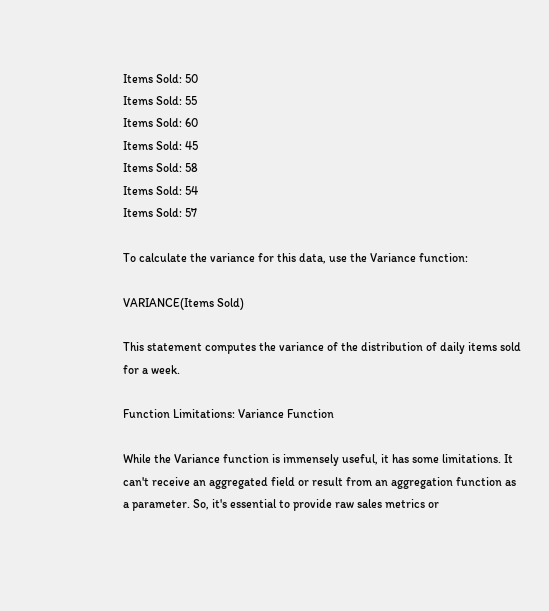Items Sold: 50
Items Sold: 55
Items Sold: 60
Items Sold: 45
Items Sold: 58
Items Sold: 54
Items Sold: 57

To calculate the variance for this data, use the Variance function:

VARIANCE(Items Sold)

This statement computes the variance of the distribution of daily items sold for a week.

Function Limitations: Variance Function

While the Variance function is immensely useful, it has some limitations. It can't receive an aggregated field or result from an aggregation function as a parameter. So, it's essential to provide raw sales metrics or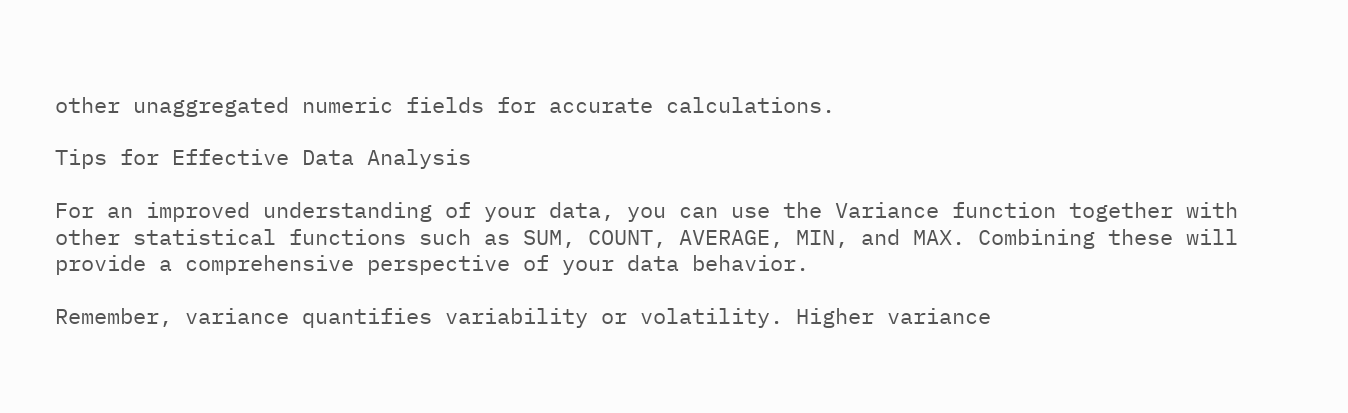other unaggregated numeric fields for accurate calculations.

Tips for Effective Data Analysis

For an improved understanding of your data, you can use the Variance function together with other statistical functions such as SUM, COUNT, AVERAGE, MIN, and MAX. Combining these will provide a comprehensive perspective of your data behavior.

Remember, variance quantifies variability or volatility. Higher variance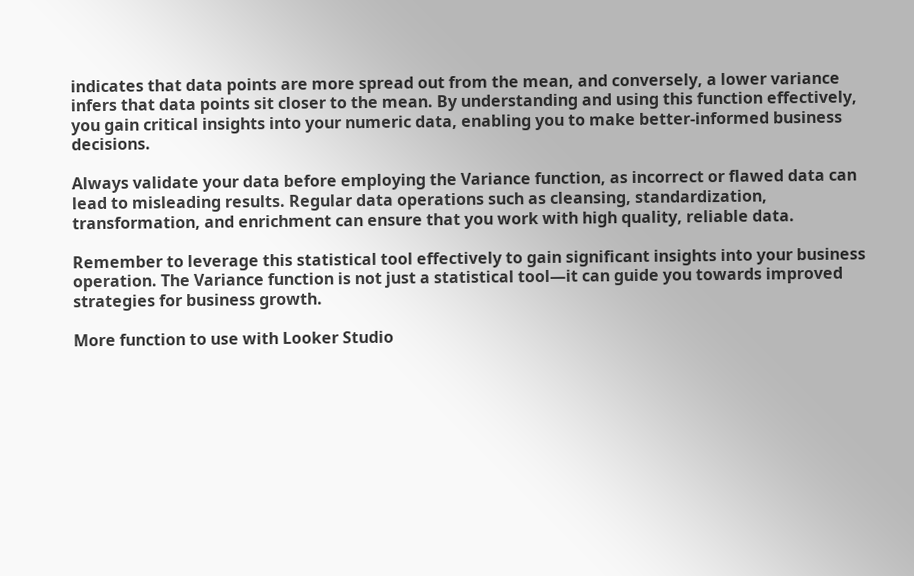indicates that data points are more spread out from the mean, and conversely, a lower variance infers that data points sit closer to the mean. By understanding and using this function effectively, you gain critical insights into your numeric data, enabling you to make better-informed business decisions.

Always validate your data before employing the Variance function, as incorrect or flawed data can lead to misleading results. Regular data operations such as cleansing, standardization, transformation, and enrichment can ensure that you work with high quality, reliable data.

Remember to leverage this statistical tool effectively to gain significant insights into your business operation. The Variance function is not just a statistical tool—it can guide you towards improved strategies for business growth.

More function to use with Looker Studio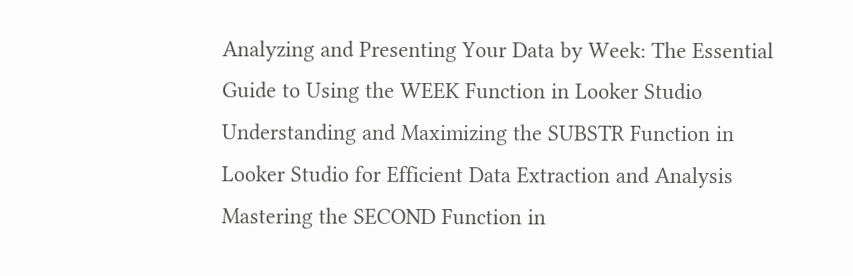Analyzing and Presenting Your Data by Week: The Essential Guide to Using the WEEK Function in Looker Studio
Understanding and Maximizing the SUBSTR Function in Looker Studio for Efficient Data Extraction and Analysis
Mastering the SECOND Function in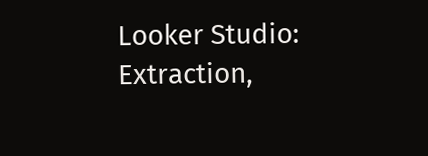Looker Studio: Extraction,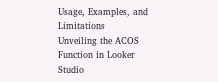Usage, Examples, and Limitations
Unveiling the ACOS Function in Looker Studio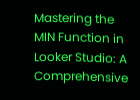Mastering the MIN Function in Looker Studio: A Comprehensive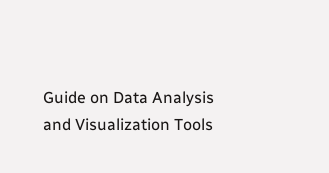Guide on Data Analysis and Visualization Tools